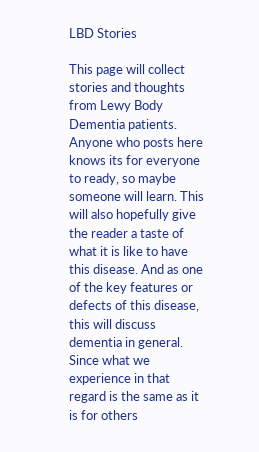LBD Stories

This page will collect stories and thoughts from Lewy Body Dementia patients. Anyone who posts here knows its for everyone to ready, so maybe someone will learn. This will also hopefully give the reader a taste of what it is like to have this disease. And as one of the key features or defects of this disease, this will discuss dementia in general. Since what we experience in that regard is the same as it is for others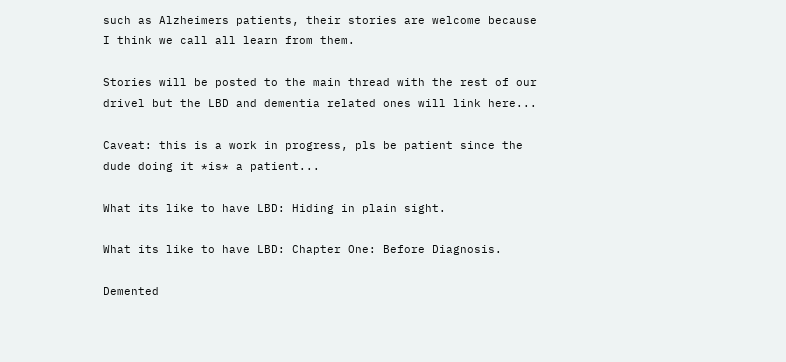such as Alzheimers patients, their stories are welcome because I think we call all learn from them.

Stories will be posted to the main thread with the rest of our drivel but the LBD and dementia related ones will link here...

Caveat: this is a work in progress, pls be patient since the dude doing it *is* a patient...

What its like to have LBD: Hiding in plain sight.

What its like to have LBD: Chapter One: Before Diagnosis.

Demented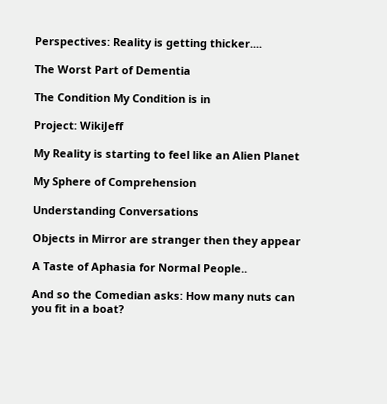Perspectives: Reality is getting thicker....

The Worst Part of Dementia

The Condition My Condition is in

Project: WikiJeff

My Reality is starting to feel like an Alien Planet

My Sphere of Comprehension

Understanding Conversations

Objects in Mirror are stranger then they appear

A Taste of Aphasia for Normal People..

And so the Comedian asks: How many nuts can you fit in a boat?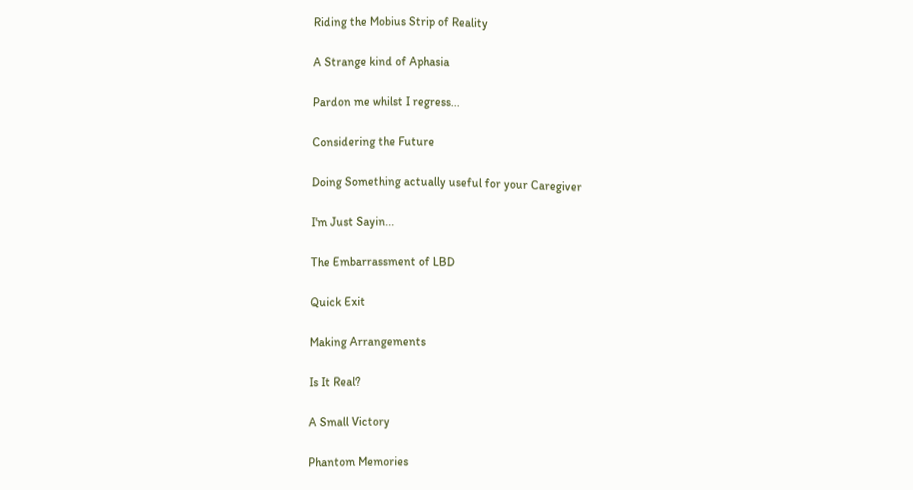Riding the Mobius Strip of Reality

A Strange kind of Aphasia

Pardon me whilst I regress...

Considering the Future

Doing Something actually useful for your Caregiver

I'm Just Sayin...

The Embarrassment of LBD

Quick Exit

Making Arrangements

Is It Real?

A Small Victory

Phantom Memories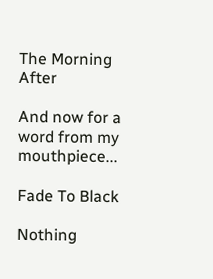The Morning After

And now for a word from my mouthpiece...

Fade To Black

Nothing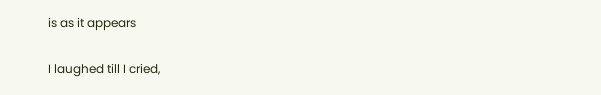is as it appears

I laughed till I cried,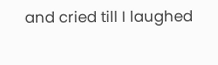and cried till I laughed